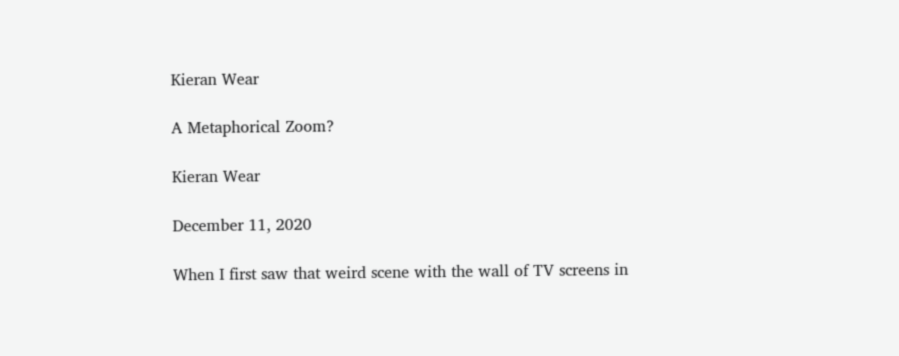Kieran Wear

A Metaphorical Zoom?

Kieran Wear

December 11, 2020

When I first saw that weird scene with the wall of TV screens in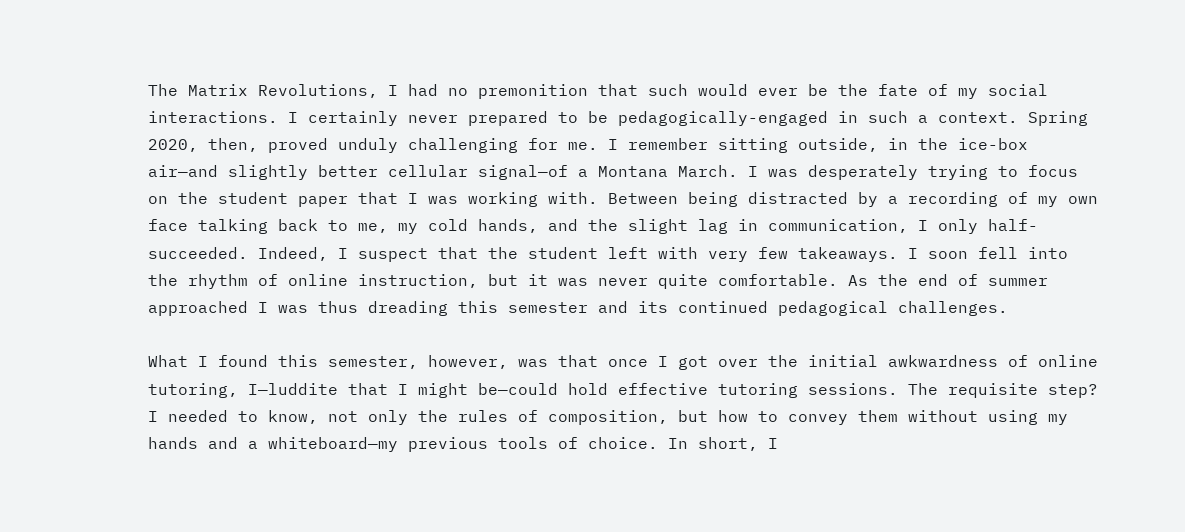The Matrix Revolutions, I had no premonition that such would ever be the fate of my social interactions. I certainly never prepared to be pedagogically-engaged in such a context. Spring 2020, then, proved unduly challenging for me. I remember sitting outside, in the ice-box air—and slightly better cellular signal—of a Montana March. I was desperately trying to focus on the student paper that I was working with. Between being distracted by a recording of my own face talking back to me, my cold hands, and the slight lag in communication, I only half-succeeded. Indeed, I suspect that the student left with very few takeaways. I soon fell into the rhythm of online instruction, but it was never quite comfortable. As the end of summer approached I was thus dreading this semester and its continued pedagogical challenges.

What I found this semester, however, was that once I got over the initial awkwardness of online tutoring, I—luddite that I might be—could hold effective tutoring sessions. The requisite step? I needed to know, not only the rules of composition, but how to convey them without using my hands and a whiteboard—my previous tools of choice. In short, I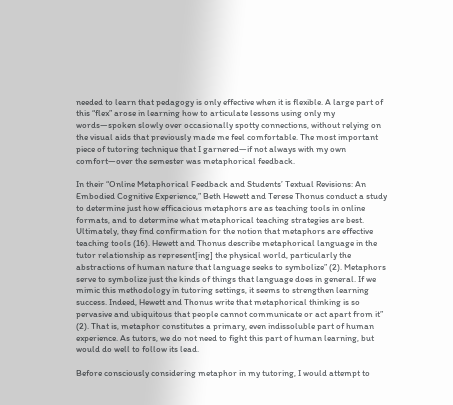needed to learn that pedagogy is only effective when it is flexible. A large part of this “flex” arose in learning how to articulate lessons using only my words—spoken slowly over occasionally spotty connections, without relying on the visual aids that previously made me feel comfortable. The most important piece of tutoring technique that I garnered—if not always with my own comfort—over the semester was metaphorical feedback.

In their “Online Metaphorical Feedback and Students’ Textual Revisions: An Embodied Cognitive Experience,” Beth Hewett and Terese Thonus conduct a study to determine just how efficacious metaphors are as teaching tools in online formats, and to determine what metaphorical teaching strategies are best. Ultimately, they find confirmation for the notion that metaphors are effective teaching tools (16). Hewett and Thonus describe metaphorical language in the tutor relationship as represent[ing] the physical world, particularly the abstractions of human nature that language seeks to symbolize” (2). Metaphors serve to symbolize just the kinds of things that language does in general. If we mimic this methodology in tutoring settings, it seems to strengthen learning success. Indeed, Hewett and Thonus write that metaphorical thinking is so pervasive and ubiquitous that people cannot communicate or act apart from it” (2). That is, metaphor constitutes a primary, even indissoluble part of human experience. As tutors, we do not need to fight this part of human learning, but would do well to follow its lead.

Before consciously considering metaphor in my tutoring, I would attempt to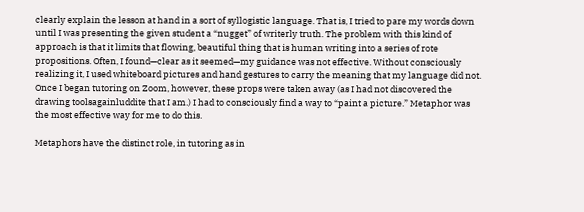clearly explain the lesson at hand in a sort of syllogistic language. That is, I tried to pare my words down until I was presenting the given student a “nugget” of writerly truth. The problem with this kind of approach is that it limits that flowing, beautiful thing that is human writing into a series of rote propositions. Often, I found—clear as it seemed—my guidance was not effective. Without consciously realizing it, I used whiteboard pictures and hand gestures to carry the meaning that my language did not. Once I began tutoring on Zoom, however, these props were taken away (as I had not discovered the drawing toolsagainluddite that I am.) I had to consciously find a way to “paint a picture.” Metaphor was the most effective way for me to do this.

Metaphors have the distinct role, in tutoring as in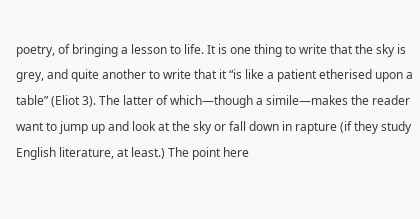poetry, of bringing a lesson to life. It is one thing to write that the sky is grey, and quite another to write that it “is like a patient etherised upon a table” (Eliot 3). The latter of which—though a simile—makes the reader want to jump up and look at the sky or fall down in rapture (if they study English literature, at least.) The point here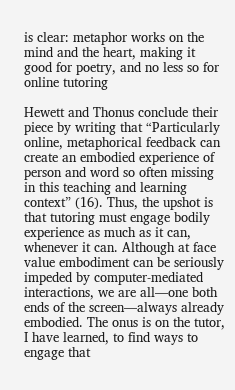is clear: metaphor works on the mind and the heart, making it good for poetry, and no less so for online tutoring

Hewett and Thonus conclude their piece by writing that “Particularly online, metaphorical feedback can create an embodied experience of person and word so often missing in this teaching and learning context” (16). Thus, the upshot is that tutoring must engage bodily experience as much as it can, whenever it can. Although at face value embodiment can be seriously impeded by computer-mediated interactions, we are all—one both ends of the screen—always already embodied. The onus is on the tutor, I have learned, to find ways to engage that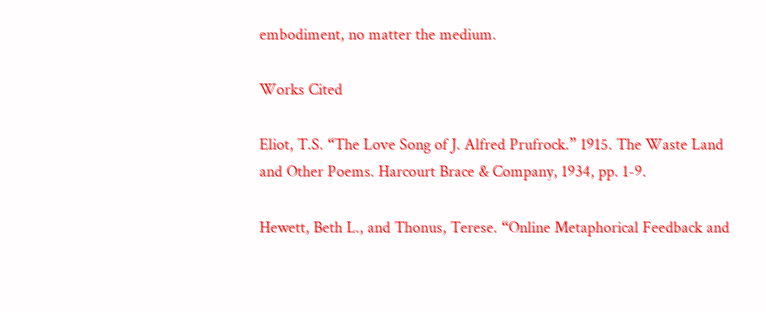embodiment, no matter the medium.

Works Cited

Eliot, T.S. “The Love Song of J. Alfred Prufrock.” 1915. The Waste Land and Other Poems. Harcourt Brace & Company, 1934, pp. 1-9.

Hewett, Beth L., and Thonus, Terese. “Online Metaphorical Feedback and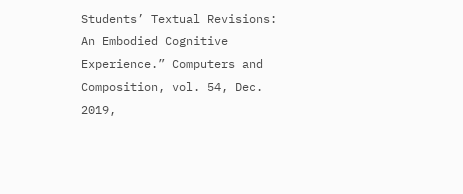Students’ Textual Revisions: An Embodied Cognitive Experience.” Computers and Composition, vol. 54, Dec. 2019,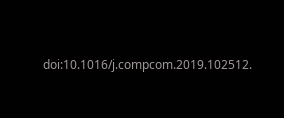doi:10.1016/j.compcom.2019.102512.